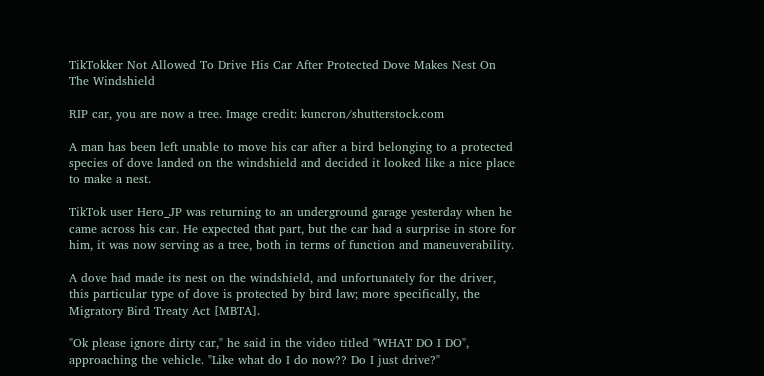TikTokker Not Allowed To Drive His Car After Protected Dove Makes Nest On The Windshield

RIP car, you are now a tree. Image credit: kuncron/shutterstock.com

A man has been left unable to move his car after a bird belonging to a protected species of dove landed on the windshield and decided it looked like a nice place to make a nest.

TikTok user Hero_JP was returning to an underground garage yesterday when he came across his car. He expected that part, but the car had a surprise in store for him, it was now serving as a tree, both in terms of function and maneuverability.

A dove had made its nest on the windshield, and unfortunately for the driver, this particular type of dove is protected by bird law; more specifically, the Migratory Bird Treaty Act [MBTA].

"Ok please ignore dirty car," he said in the video titled "WHAT DO I DO", approaching the vehicle. "Like what do I do now?? Do I just drive?"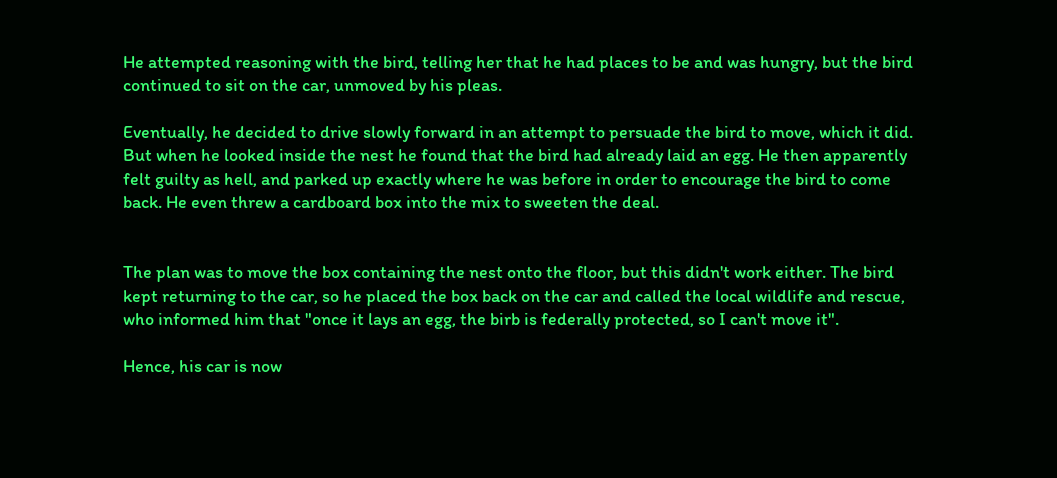He attempted reasoning with the bird, telling her that he had places to be and was hungry, but the bird continued to sit on the car, unmoved by his pleas.

Eventually, he decided to drive slowly forward in an attempt to persuade the bird to move, which it did. But when he looked inside the nest he found that the bird had already laid an egg. He then apparently felt guilty as hell, and parked up exactly where he was before in order to encourage the bird to come back. He even threw a cardboard box into the mix to sweeten the deal.


The plan was to move the box containing the nest onto the floor, but this didn't work either. The bird kept returning to the car, so he placed the box back on the car and called the local wildlife and rescue, who informed him that "once it lays an egg, the birb is federally protected, so I can't move it".

Hence, his car is now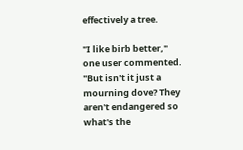effectively a tree.

"I like birb better," one user commented. "But isn't it just a mourning dove? They aren't endangered so what's the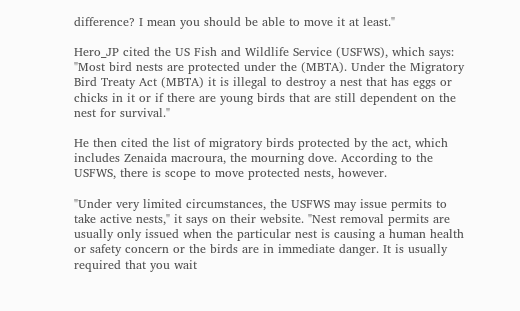difference? I mean you should be able to move it at least."

Hero_JP cited the US Fish and Wildlife Service (USFWS), which says: "Most bird nests are protected under the (MBTA). Under the Migratory Bird Treaty Act (MBTA) it is illegal to destroy a nest that has eggs or chicks in it or if there are young birds that are still dependent on the nest for survival."

He then cited the list of migratory birds protected by the act, which includes Zenaida macroura, the mourning dove. According to the USFWS, there is scope to move protected nests, however.

"Under very limited circumstances, the USFWS may issue permits to take active nests," it says on their website. "Nest removal permits are usually only issued when the particular nest is causing a human health or safety concern or the birds are in immediate danger. It is usually required that you wait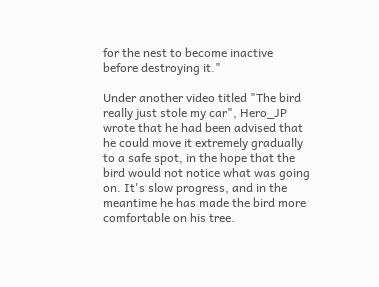for the nest to become inactive before destroying it."

Under another video titled "The bird really just stole my car", Hero_JP wrote that he had been advised that he could move it extremely gradually to a safe spot, in the hope that the bird would not notice what was going on. It's slow progress, and in the meantime he has made the bird more comfortable on his tree.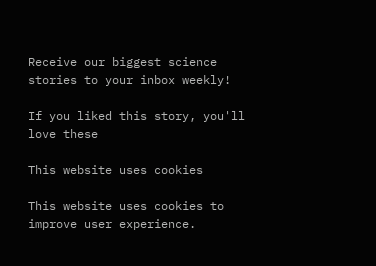Receive our biggest science stories to your inbox weekly!

If you liked this story, you'll love these

This website uses cookies

This website uses cookies to improve user experience.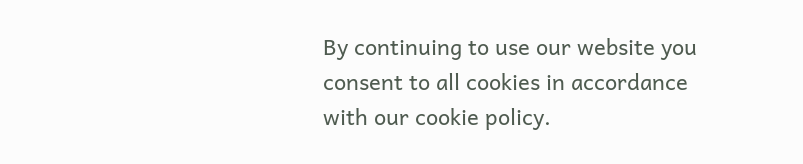By continuing to use our website you consent to all cookies in accordance with our cookie policy.